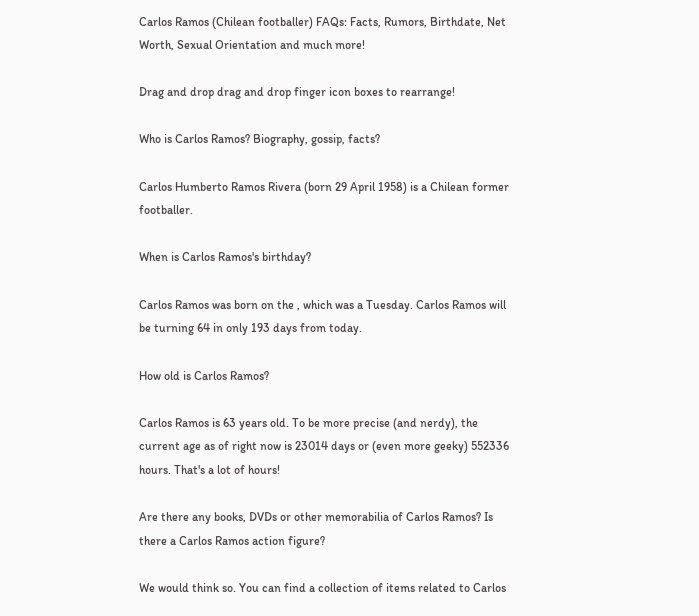Carlos Ramos (Chilean footballer) FAQs: Facts, Rumors, Birthdate, Net Worth, Sexual Orientation and much more!

Drag and drop drag and drop finger icon boxes to rearrange!

Who is Carlos Ramos? Biography, gossip, facts?

Carlos Humberto Ramos Rivera (born 29 April 1958) is a Chilean former footballer.

When is Carlos Ramos's birthday?

Carlos Ramos was born on the , which was a Tuesday. Carlos Ramos will be turning 64 in only 193 days from today.

How old is Carlos Ramos?

Carlos Ramos is 63 years old. To be more precise (and nerdy), the current age as of right now is 23014 days or (even more geeky) 552336 hours. That's a lot of hours!

Are there any books, DVDs or other memorabilia of Carlos Ramos? Is there a Carlos Ramos action figure?

We would think so. You can find a collection of items related to Carlos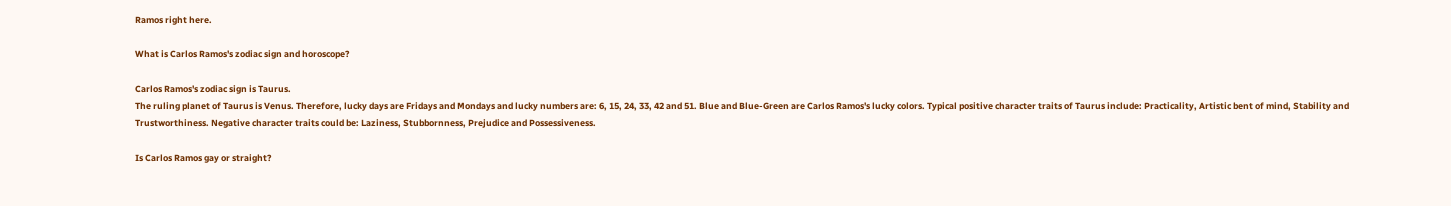Ramos right here.

What is Carlos Ramos's zodiac sign and horoscope?

Carlos Ramos's zodiac sign is Taurus.
The ruling planet of Taurus is Venus. Therefore, lucky days are Fridays and Mondays and lucky numbers are: 6, 15, 24, 33, 42 and 51. Blue and Blue-Green are Carlos Ramos's lucky colors. Typical positive character traits of Taurus include: Practicality, Artistic bent of mind, Stability and Trustworthiness. Negative character traits could be: Laziness, Stubbornness, Prejudice and Possessiveness.

Is Carlos Ramos gay or straight?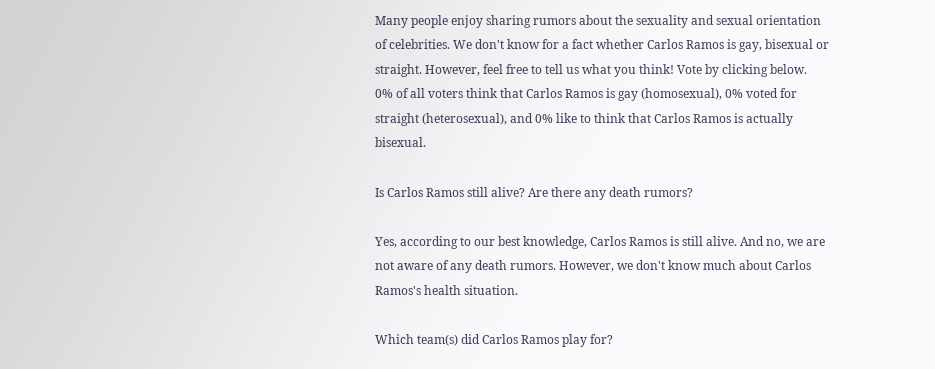Many people enjoy sharing rumors about the sexuality and sexual orientation of celebrities. We don't know for a fact whether Carlos Ramos is gay, bisexual or straight. However, feel free to tell us what you think! Vote by clicking below.
0% of all voters think that Carlos Ramos is gay (homosexual), 0% voted for straight (heterosexual), and 0% like to think that Carlos Ramos is actually bisexual.

Is Carlos Ramos still alive? Are there any death rumors?

Yes, according to our best knowledge, Carlos Ramos is still alive. And no, we are not aware of any death rumors. However, we don't know much about Carlos Ramos's health situation.

Which team(s) did Carlos Ramos play for?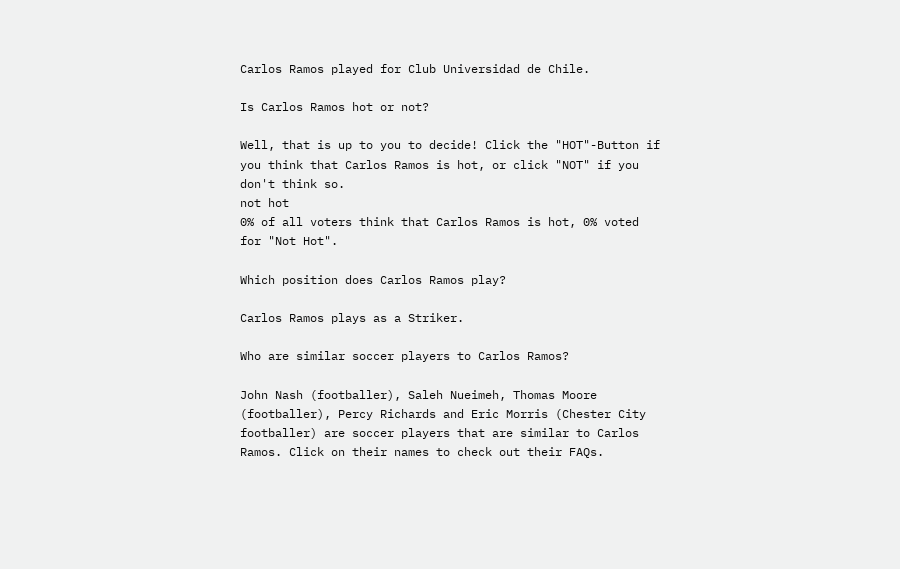Carlos Ramos played for Club Universidad de Chile.

Is Carlos Ramos hot or not?

Well, that is up to you to decide! Click the "HOT"-Button if you think that Carlos Ramos is hot, or click "NOT" if you don't think so.
not hot
0% of all voters think that Carlos Ramos is hot, 0% voted for "Not Hot".

Which position does Carlos Ramos play?

Carlos Ramos plays as a Striker.

Who are similar soccer players to Carlos Ramos?

John Nash (footballer), Saleh Nueimeh, Thomas Moore (footballer), Percy Richards and Eric Morris (Chester City footballer) are soccer players that are similar to Carlos Ramos. Click on their names to check out their FAQs.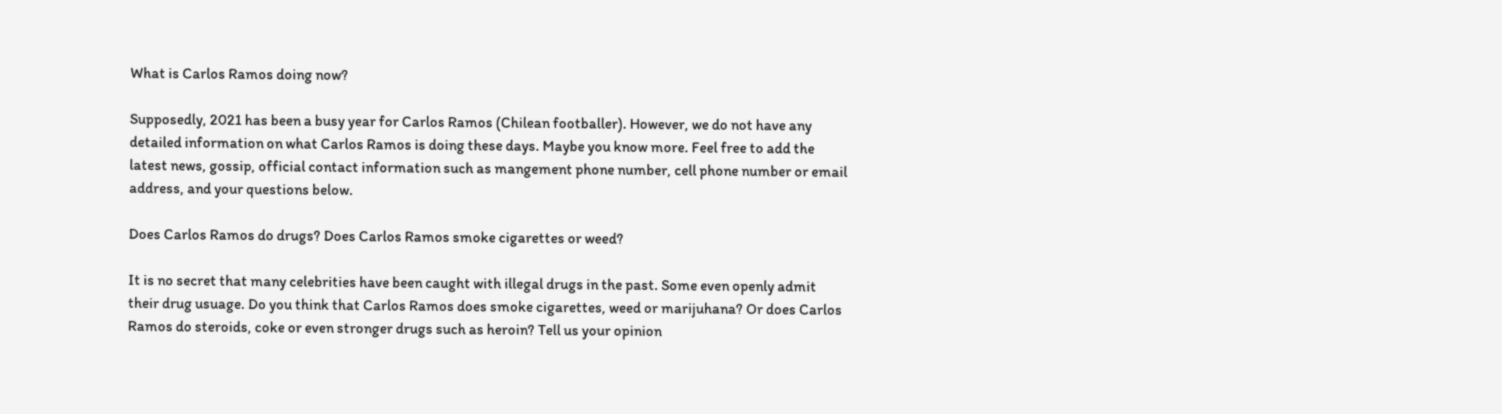What is Carlos Ramos doing now?

Supposedly, 2021 has been a busy year for Carlos Ramos (Chilean footballer). However, we do not have any detailed information on what Carlos Ramos is doing these days. Maybe you know more. Feel free to add the latest news, gossip, official contact information such as mangement phone number, cell phone number or email address, and your questions below.

Does Carlos Ramos do drugs? Does Carlos Ramos smoke cigarettes or weed?

It is no secret that many celebrities have been caught with illegal drugs in the past. Some even openly admit their drug usuage. Do you think that Carlos Ramos does smoke cigarettes, weed or marijuhana? Or does Carlos Ramos do steroids, coke or even stronger drugs such as heroin? Tell us your opinion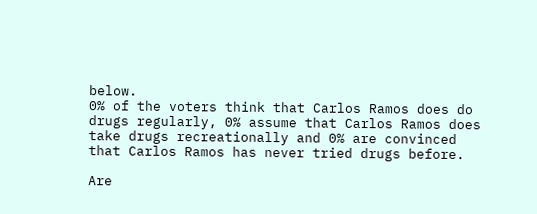below.
0% of the voters think that Carlos Ramos does do drugs regularly, 0% assume that Carlos Ramos does take drugs recreationally and 0% are convinced that Carlos Ramos has never tried drugs before.

Are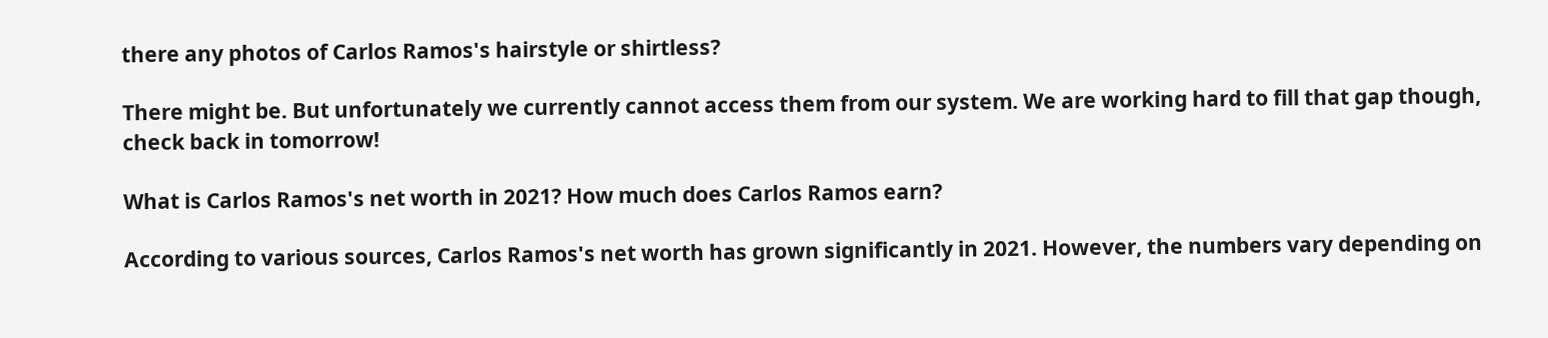there any photos of Carlos Ramos's hairstyle or shirtless?

There might be. But unfortunately we currently cannot access them from our system. We are working hard to fill that gap though, check back in tomorrow!

What is Carlos Ramos's net worth in 2021? How much does Carlos Ramos earn?

According to various sources, Carlos Ramos's net worth has grown significantly in 2021. However, the numbers vary depending on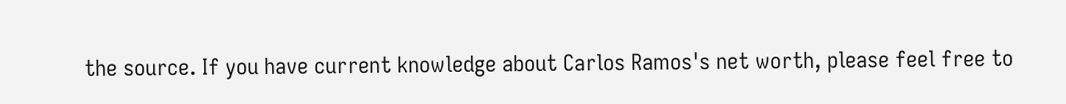the source. If you have current knowledge about Carlos Ramos's net worth, please feel free to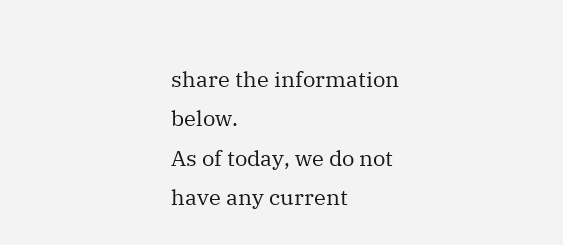share the information below.
As of today, we do not have any current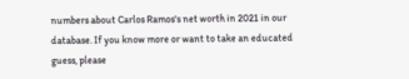numbers about Carlos Ramos's net worth in 2021 in our database. If you know more or want to take an educated guess, please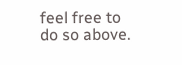feel free to do so above.